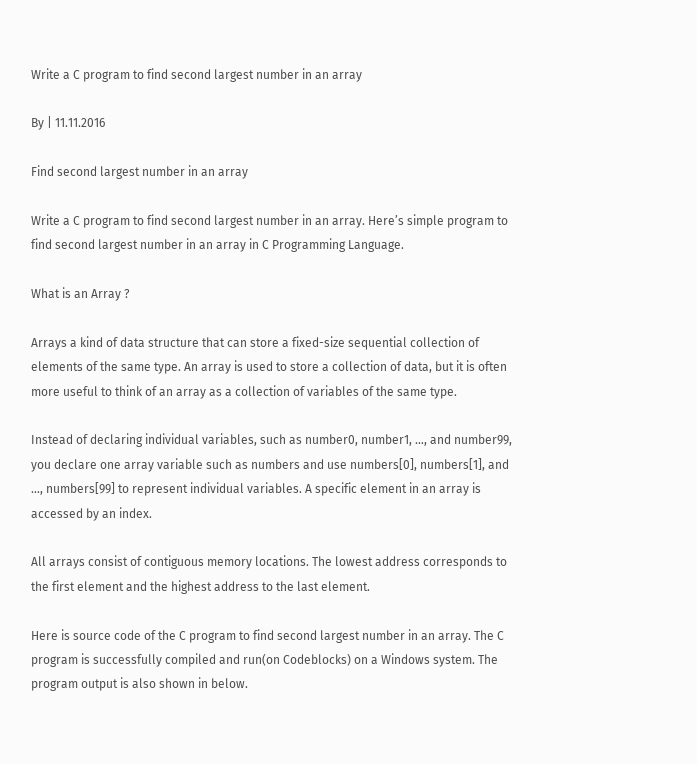Write a C program to find second largest number in an array

By | 11.11.2016

Find second largest number in an array

Write a C program to find second largest number in an array. Here’s simple program to find second largest number in an array in C Programming Language.

What is an Array ?

Arrays a kind of data structure that can store a fixed-size sequential collection of elements of the same type. An array is used to store a collection of data, but it is often more useful to think of an array as a collection of variables of the same type.

Instead of declaring individual variables, such as number0, number1, …, and number99, you declare one array variable such as numbers and use numbers[0], numbers[1], and …, numbers[99] to represent individual variables. A specific element in an array is accessed by an index.

All arrays consist of contiguous memory locations. The lowest address corresponds to the first element and the highest address to the last element.

Here is source code of the C program to find second largest number in an array. The C program is successfully compiled and run(on Codeblocks) on a Windows system. The program output is also shown in below.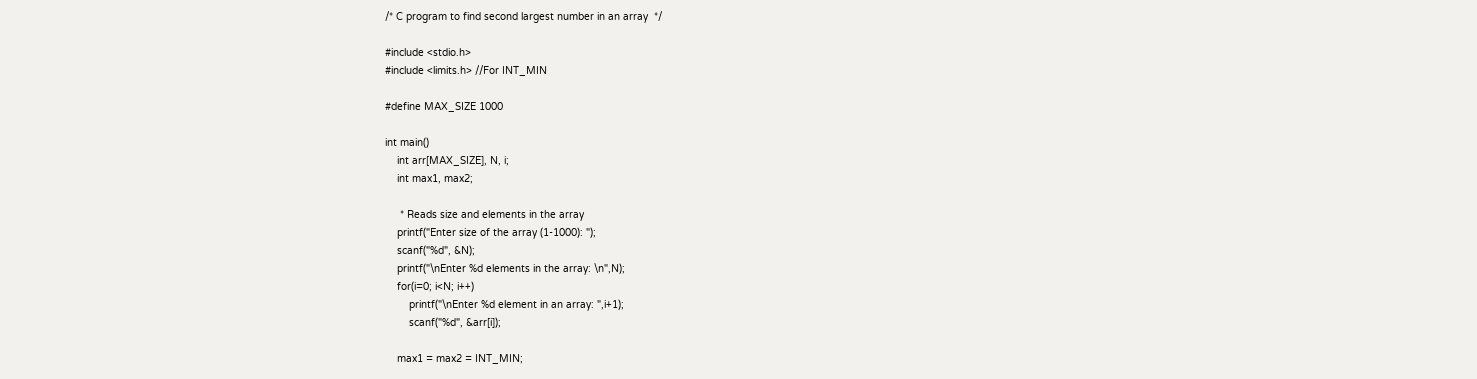/* C program to find second largest number in an array  */

#include <stdio.h>
#include <limits.h> //For INT_MIN

#define MAX_SIZE 1000

int main()
    int arr[MAX_SIZE], N, i;
    int max1, max2;

     * Reads size and elements in the array
    printf("Enter size of the array (1-1000): ");
    scanf("%d", &N);
    printf("\nEnter %d elements in the array: \n",N);
    for(i=0; i<N; i++)
        printf("\nEnter %d element in an array: ",i+1);
        scanf("%d", &arr[i]);

    max1 = max2 = INT_MIN;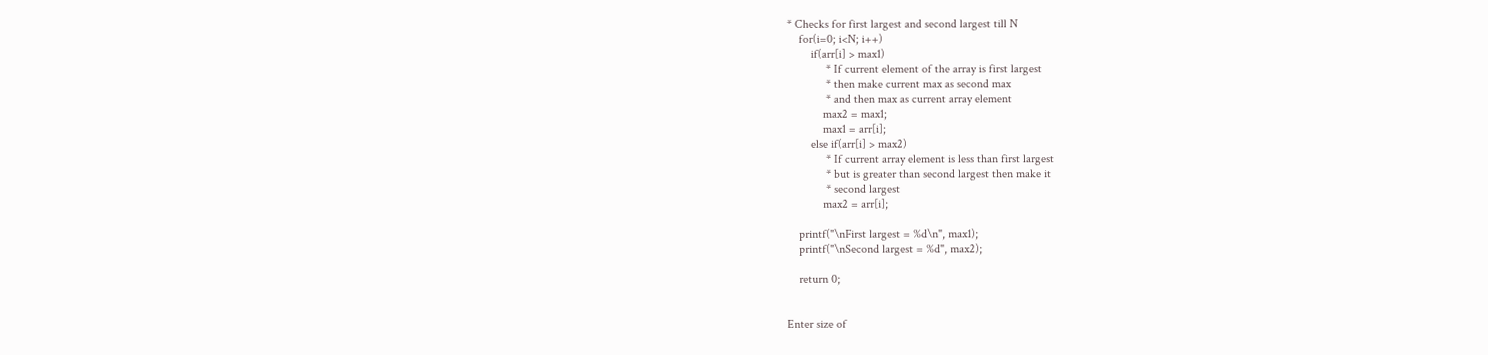* Checks for first largest and second largest till N
    for(i=0; i<N; i++)
        if(arr[i] > max1)
             * If current element of the array is first largest
             * then make current max as second max
             * and then max as current array element
            max2 = max1;
            max1 = arr[i];
        else if(arr[i] > max2)
             * If current array element is less than first largest
             * but is greater than second largest then make it
             * second largest
            max2 = arr[i];

    printf("\nFirst largest = %d\n", max1);
    printf("\nSecond largest = %d", max2);

    return 0;


Enter size of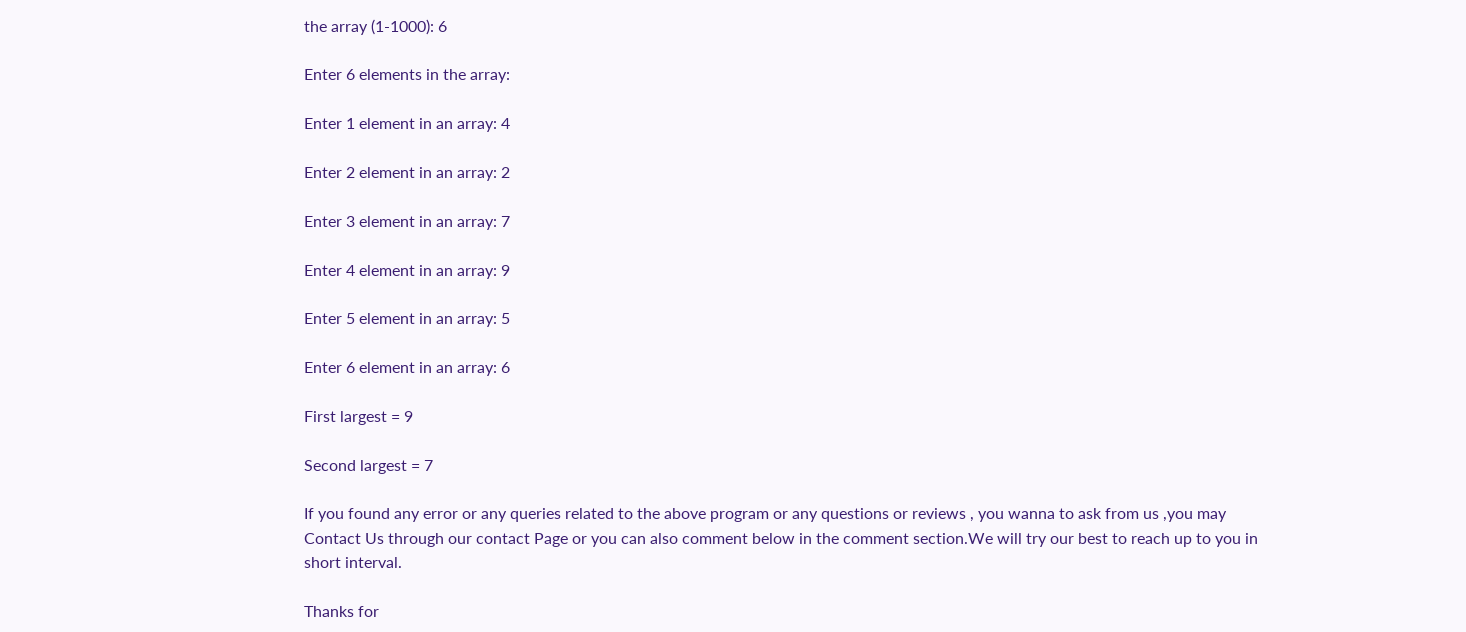the array (1-1000): 6

Enter 6 elements in the array:

Enter 1 element in an array: 4

Enter 2 element in an array: 2

Enter 3 element in an array: 7

Enter 4 element in an array: 9

Enter 5 element in an array: 5

Enter 6 element in an array: 6

First largest = 9

Second largest = 7

If you found any error or any queries related to the above program or any questions or reviews , you wanna to ask from us ,you may Contact Us through our contact Page or you can also comment below in the comment section.We will try our best to reach up to you in short interval.

Thanks for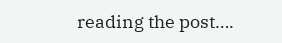reading the post….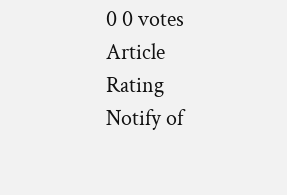0 0 votes
Article Rating
Notify of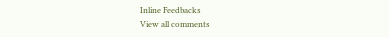Inline Feedbacks
View all comments